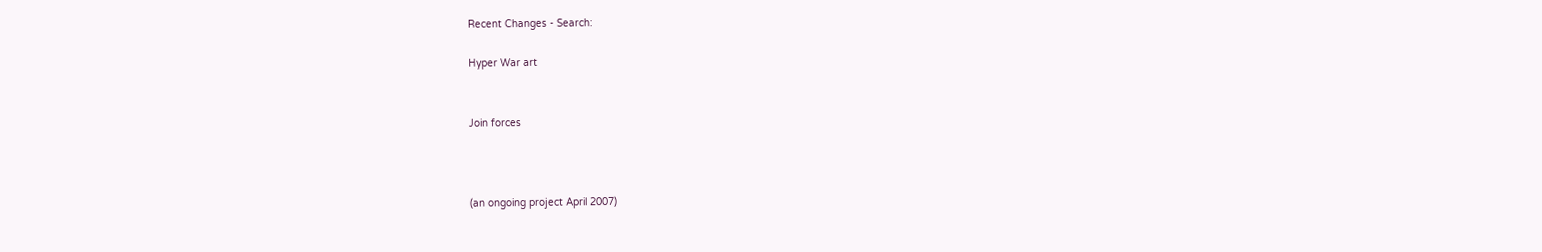Recent Changes - Search:

Hyper War art


Join forces



(an ongoing project April 2007)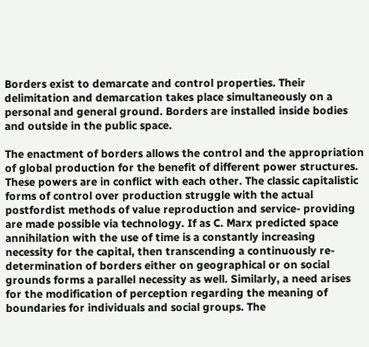Borders exist to demarcate and control properties. Their delimitation and demarcation takes place simultaneously on a personal and general ground. Borders are installed inside bodies and outside in the public space.

The enactment of borders allows the control and the appropriation of global production for the benefit of different power structures. These powers are in conflict with each other. The classic capitalistic forms of control over production struggle with the actual postfordist methods of value reproduction and service- providing are made possible via technology. If as C. Marx predicted space annihilation with the use of time is a constantly increasing necessity for the capital, then transcending a continuously re-determination of borders either on geographical or on social grounds forms a parallel necessity as well. Similarly, a need arises for the modification of perception regarding the meaning of boundaries for individuals and social groups. The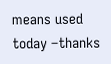means used today –thanks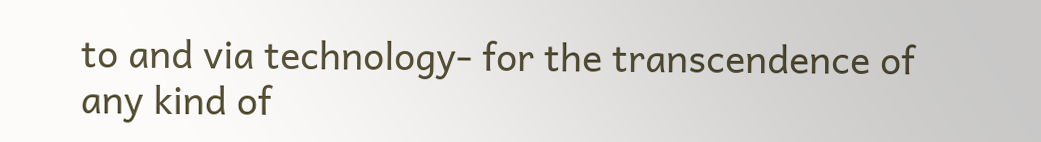to and via technology- for the transcendence of any kind of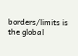borders/limits is the global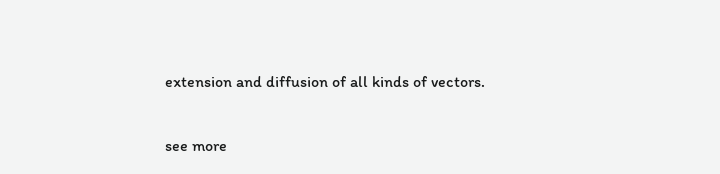extension and diffusion of all kinds of vectors.

see more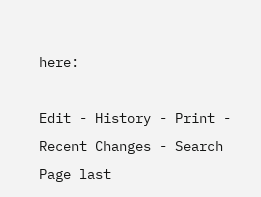here:

Edit - History - Print - Recent Changes - Search
Page last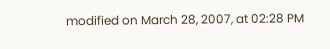modified on March 28, 2007, at 02:28 PM